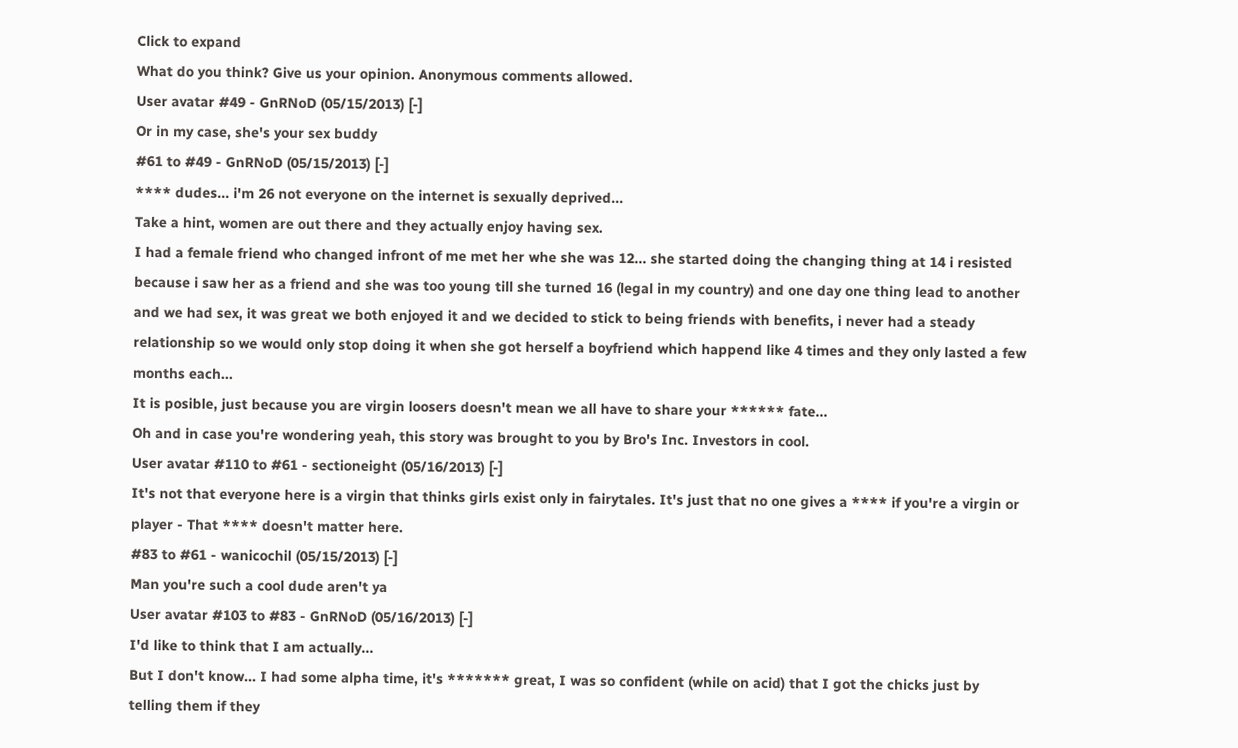Click to expand
What do you think? Give us your opinion. Anonymous comments allowed.
User avatar #49 - GnRNoD (05/15/2013) [-]
Or in my case, she's your sex buddy
#61 to #49 - GnRNoD (05/15/2013) [-]
**** dudes... i'm 26 not everyone on the internet is sexually deprived...
Take a hint, women are out there and they actually enjoy having sex.
I had a female friend who changed infront of me met her whe she was 12... she started doing the changing thing at 14 i resisted because i saw her as a friend and she was too young till she turned 16 (legal in my country) and one day one thing lead to another and we had sex, it was great we both enjoyed it and we decided to stick to being friends with benefits, i never had a steady relationship so we would only stop doing it when she got herself a boyfriend which happend like 4 times and they only lasted a few months each...
It is posible, just because you are virgin loosers doesn't mean we all have to share your ****** fate...
Oh and in case you're wondering yeah, this story was brought to you by Bro's Inc. Investors in cool.
User avatar #110 to #61 - sectioneight (05/16/2013) [-]
It's not that everyone here is a virgin that thinks girls exist only in fairytales. It's just that no one gives a **** if you're a virgin or player - That **** doesn't matter here.
#83 to #61 - wanicochil (05/15/2013) [-]
Man you're such a cool dude aren't ya
User avatar #103 to #83 - GnRNoD (05/16/2013) [-]
I'd like to think that I am actually...
But I don't know... I had some alpha time, it's ******* great, I was so confident (while on acid) that I got the chicks just by telling them if they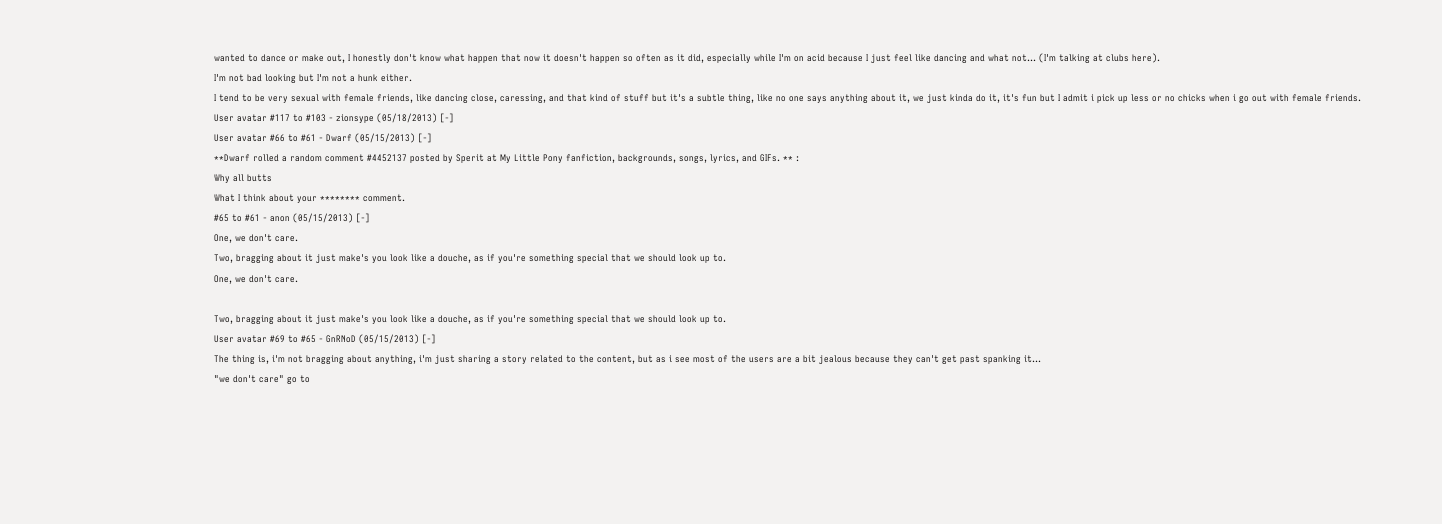wanted to dance or make out, I honestly don't know what happen that now it doesn't happen so often as it did, especially while I'm on acid because I just feel like dancing and what not... (I'm talking at clubs here).
I'm not bad looking but I'm not a hunk either.
I tend to be very sexual with female friends, like dancing close, caressing, and that kind of stuff but it's a subtle thing, like no one says anything about it, we just kinda do it, it's fun but I admit i pick up less or no chicks when i go out with female friends.
User avatar #117 to #103 - zionsype (05/18/2013) [-]
User avatar #66 to #61 - Dwarf (05/15/2013) [-]
**Dwarf rolled a random comment #4452137 posted by Sperit at My Little Pony fanfiction, backgrounds, songs, lyrics, and GIFs. ** :
Why all butts
What I think about your ******** comment.
#65 to #61 - anon (05/15/2013) [-]
One, we don't care.
Two, bragging about it just make's you look like a douche, as if you're something special that we should look up to.
One, we don't care.

Two, bragging about it just make's you look like a douche, as if you're something special that we should look up to.
User avatar #69 to #65 - GnRNoD (05/15/2013) [-]
The thing is, i'm not bragging about anything, i'm just sharing a story related to the content, but as i see most of the users are a bit jealous because they can't get past spanking it...
"we don't care" go to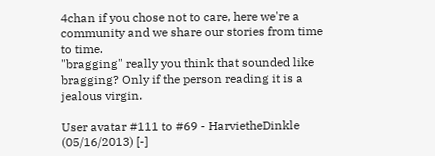4chan if you chose not to care, here we're a community and we share our stories from time to time.
"bragging" really you think that sounded like bragging? Only if the person reading it is a jealous virgin.

User avatar #111 to #69 - HarvietheDinkle (05/16/2013) [-]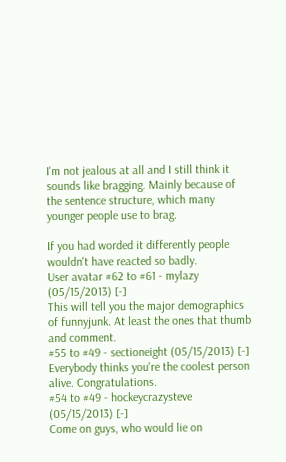I'm not jealous at all and I still think it sounds like bragging. Mainly because of the sentence structure, which many younger people use to brag.

If you had worded it differently people wouldn't have reacted so badly.
User avatar #62 to #61 - mylazy (05/15/2013) [-]
This will tell you the major demographics of funnyjunk. At least the ones that thumb and comment.
#55 to #49 - sectioneight (05/15/2013) [-]
Everybody thinks you're the coolest person alive. Congratulations.
#54 to #49 - hockeycrazysteve (05/15/2013) [-]
Come on guys, who would lie on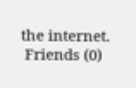the internet.
 Friends (0)